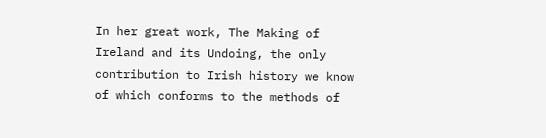In her great work, The Making of Ireland and its Undoing, the only contribution to Irish history we know of which conforms to the methods of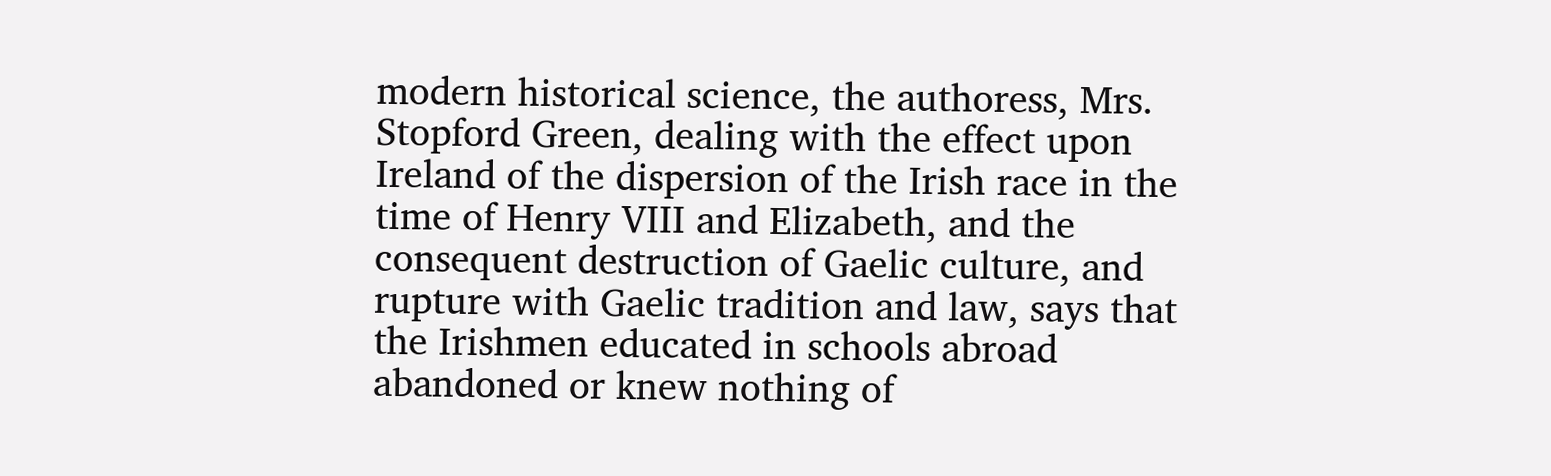modern historical science, the authoress, Mrs. Stopford Green, dealing with the effect upon Ireland of the dispersion of the Irish race in the time of Henry VIII and Elizabeth, and the consequent destruction of Gaelic culture, and rupture with Gaelic tradition and law, says that the Irishmen educated in schools abroad abandoned or knew nothing of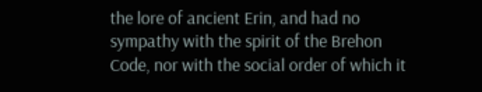the lore of ancient Erin, and had no sympathy with the spirit of the Brehon Code, nor with the social order of which it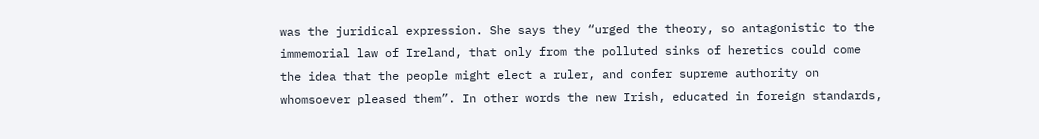was the juridical expression. She says they “urged the theory, so antagonistic to the immemorial law of Ireland, that only from the polluted sinks of heretics could come the idea that the people might elect a ruler, and confer supreme authority on whomsoever pleased them”. In other words the new Irish, educated in foreign standards,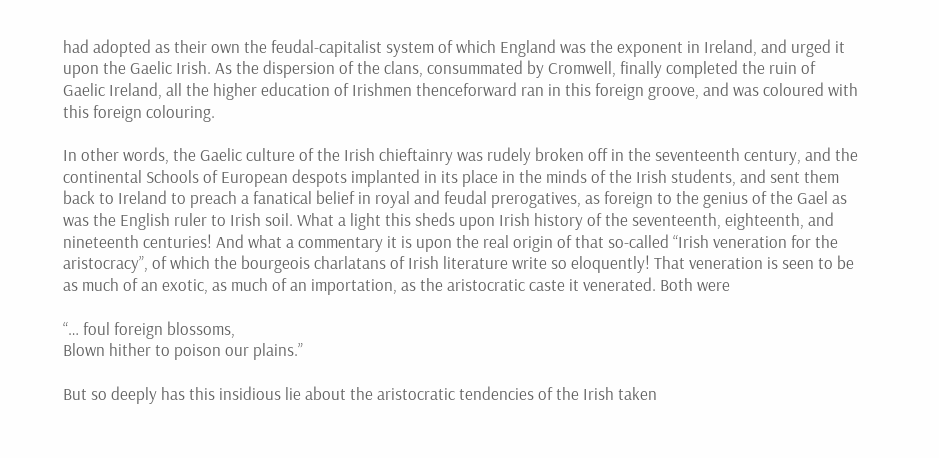had adopted as their own the feudal-capitalist system of which England was the exponent in Ireland, and urged it upon the Gaelic Irish. As the dispersion of the clans, consummated by Cromwell, finally completed the ruin of Gaelic Ireland, all the higher education of Irishmen thenceforward ran in this foreign groove, and was coloured with this foreign colouring.

In other words, the Gaelic culture of the Irish chieftainry was rudely broken off in the seventeenth century, and the continental Schools of European despots implanted in its place in the minds of the Irish students, and sent them back to Ireland to preach a fanatical belief in royal and feudal prerogatives, as foreign to the genius of the Gael as was the English ruler to Irish soil. What a light this sheds upon Irish history of the seventeenth, eighteenth, and nineteenth centuries! And what a commentary it is upon the real origin of that so-called “Irish veneration for the aristocracy”, of which the bourgeois charlatans of Irish literature write so eloquently! That veneration is seen to be as much of an exotic, as much of an importation, as the aristocratic caste it venerated. Both were

“… foul foreign blossoms,
Blown hither to poison our plains.”

But so deeply has this insidious lie about the aristocratic tendencies of the Irish taken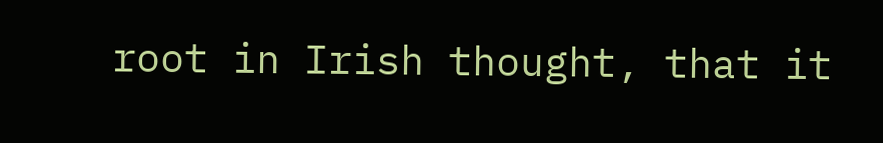root in Irish thought, that it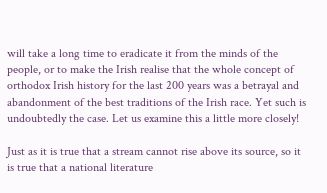will take a long time to eradicate it from the minds of the people, or to make the Irish realise that the whole concept of orthodox Irish history for the last 200 years was a betrayal and abandonment of the best traditions of the Irish race. Yet such is undoubtedly the case. Let us examine this a little more closely!

Just as it is true that a stream cannot rise above its source, so it is true that a national literature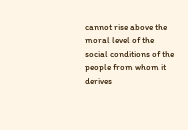cannot rise above the moral level of the social conditions of the people from whom it derives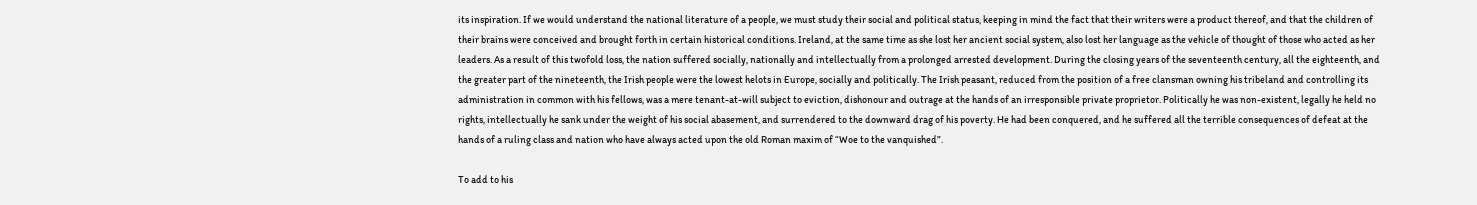its inspiration. If we would understand the national literature of a people, we must study their social and political status, keeping in mind the fact that their writers were a product thereof, and that the children of their brains were conceived and brought forth in certain historical conditions. Ireland, at the same time as she lost her ancient social system, also lost her language as the vehicle of thought of those who acted as her leaders. As a result of this twofold loss, the nation suffered socially, nationally and intellectually from a prolonged arrested development. During the closing years of the seventeenth century, all the eighteenth, and the greater part of the nineteenth, the Irish people were the lowest helots in Europe, socially and politically. The Irish peasant, reduced from the position of a free clansman owning his tribeland and controlling its administration in common with his fellows, was a mere tenant-at-will subject to eviction, dishonour and outrage at the hands of an irresponsible private proprietor. Politically he was non-existent, legally he held no rights, intellectually he sank under the weight of his social abasement, and surrendered to the downward drag of his poverty. He had been conquered, and he suffered all the terrible consequences of defeat at the hands of a ruling class and nation who have always acted upon the old Roman maxim of “Woe to the vanquished”.

To add to his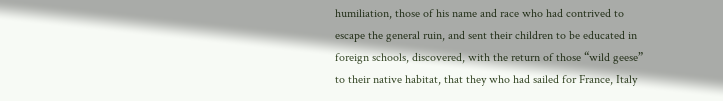humiliation, those of his name and race who had contrived to escape the general ruin, and sent their children to be educated in foreign schools, discovered, with the return of those “wild geese” to their native habitat, that they who had sailed for France, Italy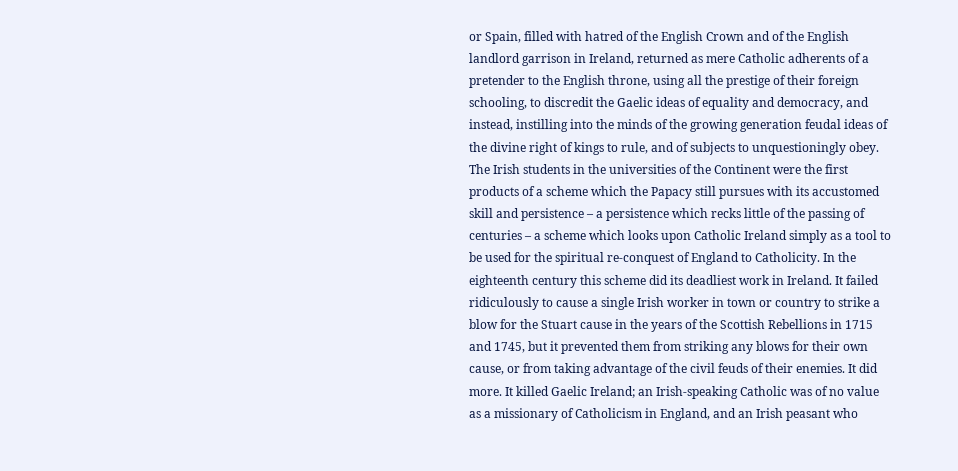or Spain, filled with hatred of the English Crown and of the English landlord garrison in Ireland, returned as mere Catholic adherents of a pretender to the English throne, using all the prestige of their foreign schooling, to discredit the Gaelic ideas of equality and democracy, and instead, instilling into the minds of the growing generation feudal ideas of the divine right of kings to rule, and of subjects to unquestioningly obey. The Irish students in the universities of the Continent were the first products of a scheme which the Papacy still pursues with its accustomed skill and persistence – a persistence which recks little of the passing of centuries – a scheme which looks upon Catholic Ireland simply as a tool to be used for the spiritual re-conquest of England to Catholicity. In the eighteenth century this scheme did its deadliest work in Ireland. It failed ridiculously to cause a single Irish worker in town or country to strike a blow for the Stuart cause in the years of the Scottish Rebellions in 1715 and 1745, but it prevented them from striking any blows for their own cause, or from taking advantage of the civil feuds of their enemies. It did more. It killed Gaelic Ireland; an Irish-speaking Catholic was of no value as a missionary of Catholicism in England, and an Irish peasant who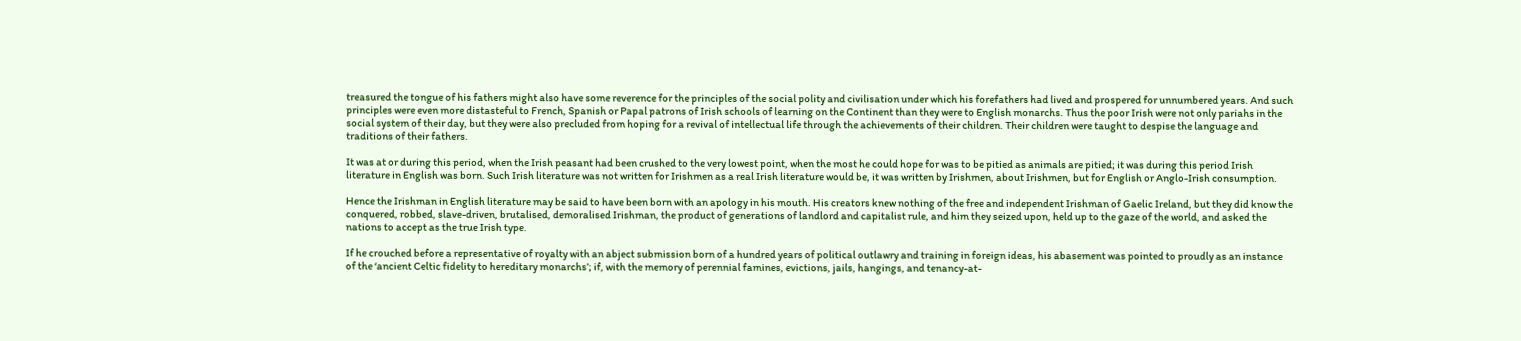treasured the tongue of his fathers might also have some reverence for the principles of the social polity and civilisation under which his forefathers had lived and prospered for unnumbered years. And such principles were even more distasteful to French, Spanish or Papal patrons of Irish schools of learning on the Continent than they were to English monarchs. Thus the poor Irish were not only pariahs in the social system of their day, but they were also precluded from hoping for a revival of intellectual life through the achievements of their children. Their children were taught to despise the language and traditions of their fathers.

It was at or during this period, when the Irish peasant had been crushed to the very lowest point, when the most he could hope for was to be pitied as animals are pitied; it was during this period Irish literature in English was born. Such Irish literature was not written for Irishmen as a real Irish literature would be, it was written by Irishmen, about Irishmen, but for English or Anglo-Irish consumption.

Hence the Irishman in English literature may be said to have been born with an apology in his mouth. His creators knew nothing of the free and independent Irishman of Gaelic Ireland, but they did know the conquered, robbed, slave-driven, brutalised, demoralised Irishman, the product of generations of landlord and capitalist rule, and him they seized upon, held up to the gaze of the world, and asked the nations to accept as the true Irish type.

If he crouched before a representative of royalty with an abject submission born of a hundred years of political outlawry and training in foreign ideas, his abasement was pointed to proudly as an instance of the ‘ancient Celtic fidelity to hereditary monarchs’; if, with the memory of perennial famines, evictions, jails, hangings, and tenancy-at-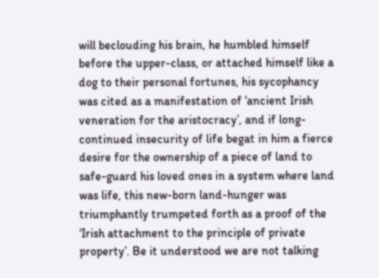will beclouding his brain, he humbled himself before the upper-class, or attached himself like a dog to their personal fortunes, his sycophancy was cited as a manifestation of ‘ancient Irish veneration for the aristocracy’, and if long-continued insecurity of life begat in him a fierce desire for the ownership of a piece of land to safe-guard his loved ones in a system where land was life, this new-born land-hunger was triumphantly trumpeted forth as a proof of the ‘Irish attachment to the principle of private property’. Be it understood we are not talking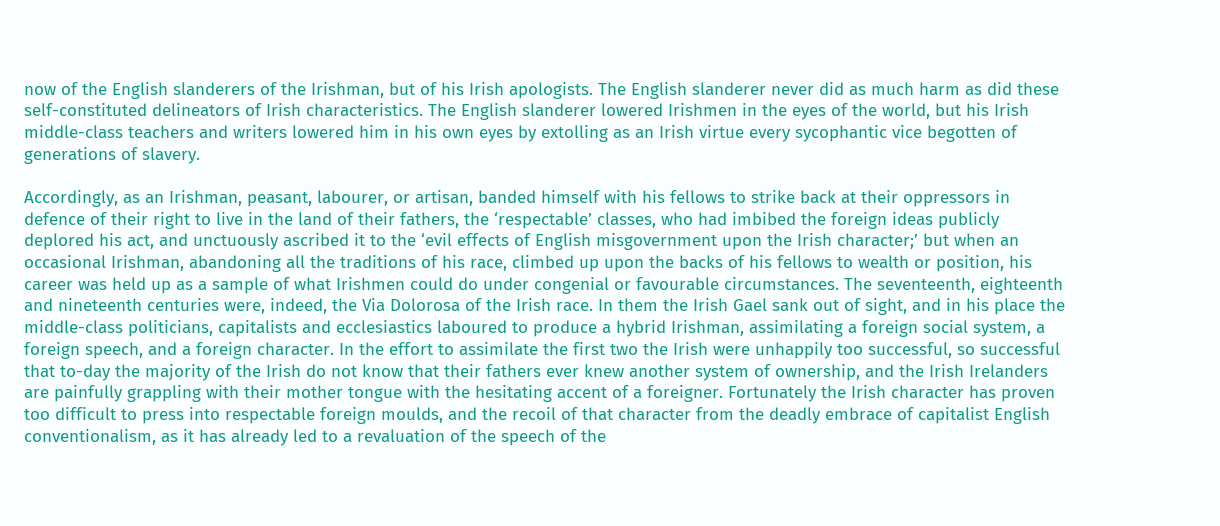now of the English slanderers of the Irishman, but of his Irish apologists. The English slanderer never did as much harm as did these self-constituted delineators of Irish characteristics. The English slanderer lowered Irishmen in the eyes of the world, but his Irish middle-class teachers and writers lowered him in his own eyes by extolling as an Irish virtue every sycophantic vice begotten of generations of slavery.

Accordingly, as an Irishman, peasant, labourer, or artisan, banded himself with his fellows to strike back at their oppressors in defence of their right to live in the land of their fathers, the ‘respectable’ classes, who had imbibed the foreign ideas publicly deplored his act, and unctuously ascribed it to the ‘evil effects of English misgovernment upon the Irish character;’ but when an occasional Irishman, abandoning all the traditions of his race, climbed up upon the backs of his fellows to wealth or position, his career was held up as a sample of what Irishmen could do under congenial or favourable circumstances. The seventeenth, eighteenth and nineteenth centuries were, indeed, the Via Dolorosa of the Irish race. In them the Irish Gael sank out of sight, and in his place the middle-class politicians, capitalists and ecclesiastics laboured to produce a hybrid Irishman, assimilating a foreign social system, a foreign speech, and a foreign character. In the effort to assimilate the first two the Irish were unhappily too successful, so successful that to-day the majority of the Irish do not know that their fathers ever knew another system of ownership, and the Irish Irelanders are painfully grappling with their mother tongue with the hesitating accent of a foreigner. Fortunately the Irish character has proven too difficult to press into respectable foreign moulds, and the recoil of that character from the deadly embrace of capitalist English conventionalism, as it has already led to a revaluation of the speech of the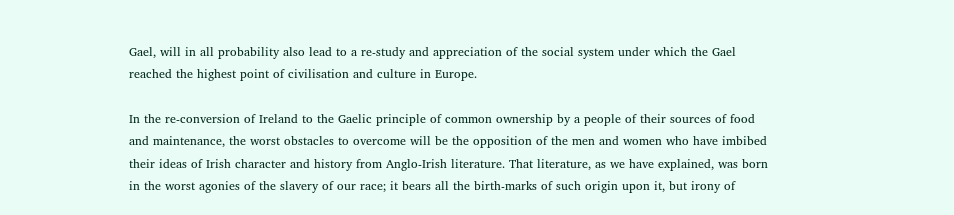Gael, will in all probability also lead to a re-study and appreciation of the social system under which the Gael reached the highest point of civilisation and culture in Europe.

In the re-conversion of Ireland to the Gaelic principle of common ownership by a people of their sources of food and maintenance, the worst obstacles to overcome will be the opposition of the men and women who have imbibed their ideas of Irish character and history from Anglo-Irish literature. That literature, as we have explained, was born in the worst agonies of the slavery of our race; it bears all the birth-marks of such origin upon it, but irony of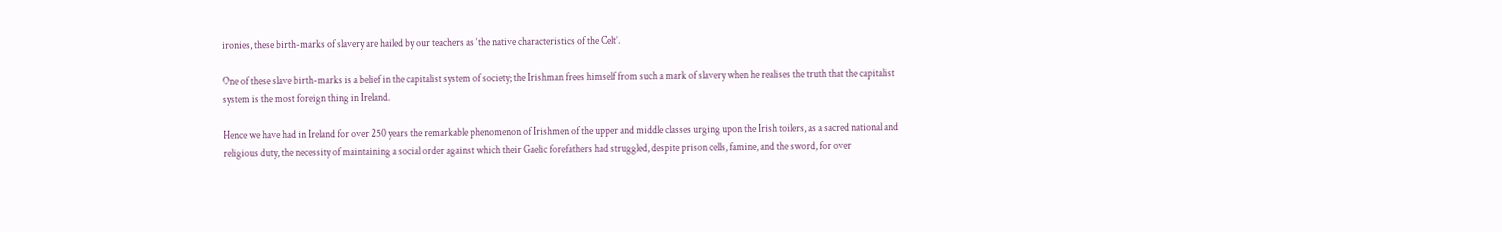ironies, these birth-marks of slavery are hailed by our teachers as ‘the native characteristics of the Celt’.

One of these slave birth-marks is a belief in the capitalist system of society; the Irishman frees himself from such a mark of slavery when he realises the truth that the capitalist system is the most foreign thing in Ireland.

Hence we have had in Ireland for over 250 years the remarkable phenomenon of Irishmen of the upper and middle classes urging upon the Irish toilers, as a sacred national and religious duty, the necessity of maintaining a social order against which their Gaelic forefathers had struggled, despite prison cells, famine, and the sword, for over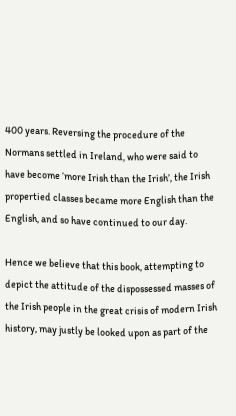400 years. Reversing the procedure of the Normans settled in Ireland, who were said to have become ‘more Irish than the Irish’, the Irish propertied classes became more English than the English, and so have continued to our day.

Hence we believe that this book, attempting to depict the attitude of the dispossessed masses of the Irish people in the great crisis of modern Irish history, may justly be looked upon as part of the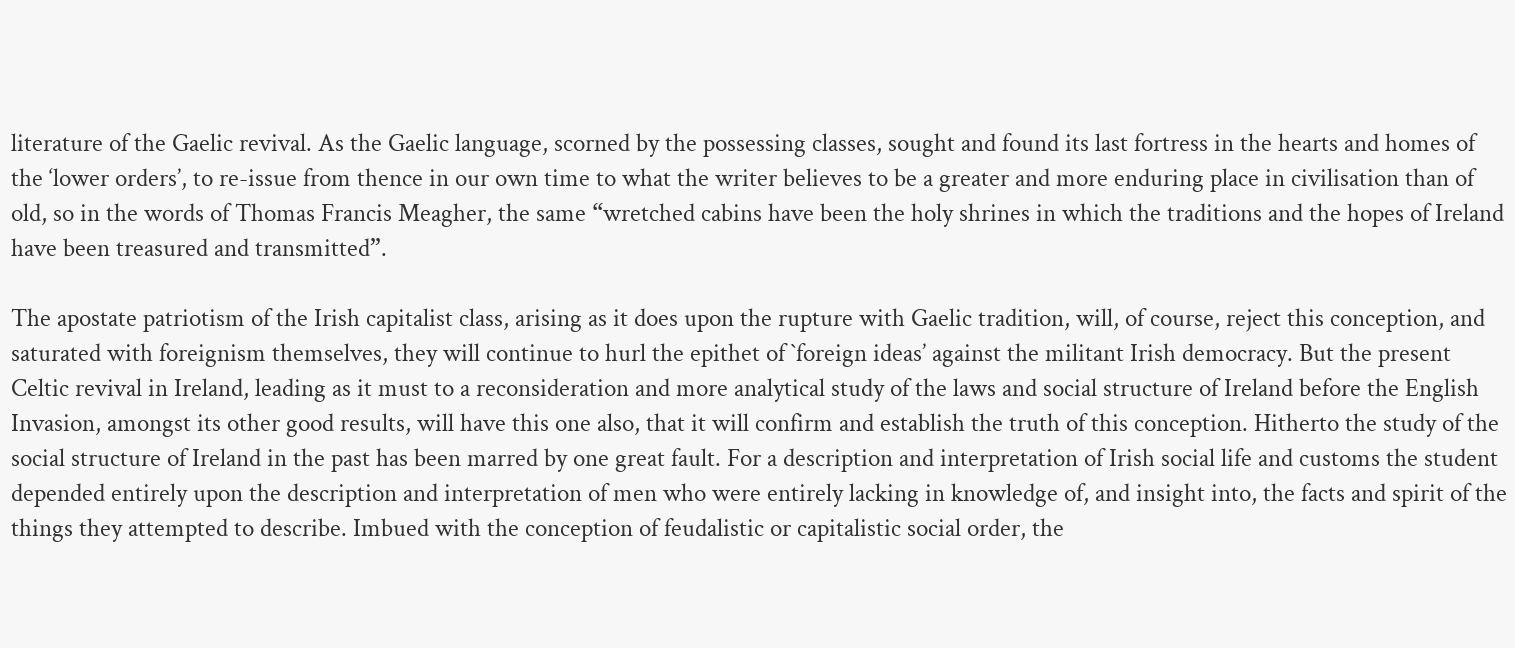literature of the Gaelic revival. As the Gaelic language, scorned by the possessing classes, sought and found its last fortress in the hearts and homes of the ‘lower orders’, to re-issue from thence in our own time to what the writer believes to be a greater and more enduring place in civilisation than of old, so in the words of Thomas Francis Meagher, the same “wretched cabins have been the holy shrines in which the traditions and the hopes of Ireland have been treasured and transmitted”.

The apostate patriotism of the Irish capitalist class, arising as it does upon the rupture with Gaelic tradition, will, of course, reject this conception, and saturated with foreignism themselves, they will continue to hurl the epithet of `foreign ideas’ against the militant Irish democracy. But the present Celtic revival in Ireland, leading as it must to a reconsideration and more analytical study of the laws and social structure of Ireland before the English Invasion, amongst its other good results, will have this one also, that it will confirm and establish the truth of this conception. Hitherto the study of the social structure of Ireland in the past has been marred by one great fault. For a description and interpretation of Irish social life and customs the student depended entirely upon the description and interpretation of men who were entirely lacking in knowledge of, and insight into, the facts and spirit of the things they attempted to describe. Imbued with the conception of feudalistic or capitalistic social order, the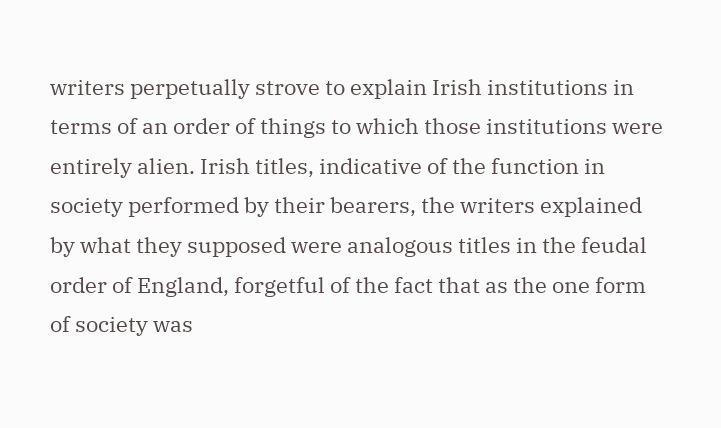writers perpetually strove to explain Irish institutions in terms of an order of things to which those institutions were entirely alien. Irish titles, indicative of the function in society performed by their bearers, the writers explained by what they supposed were analogous titles in the feudal order of England, forgetful of the fact that as the one form of society was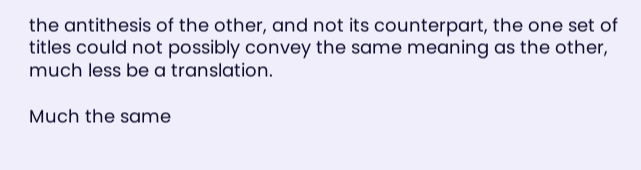the antithesis of the other, and not its counterpart, the one set of titles could not possibly convey the same meaning as the other, much less be a translation.

Much the same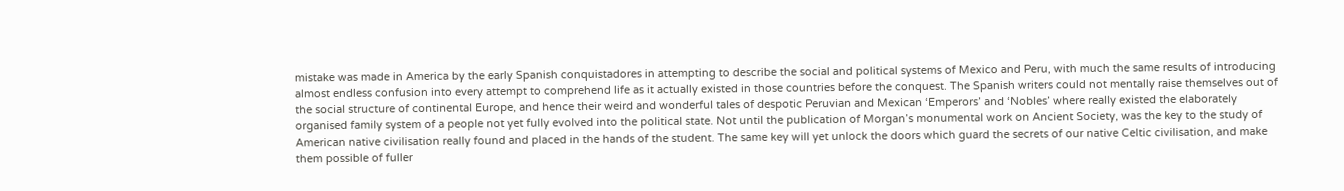mistake was made in America by the early Spanish conquistadores in attempting to describe the social and political systems of Mexico and Peru, with much the same results of introducing almost endless confusion into every attempt to comprehend life as it actually existed in those countries before the conquest. The Spanish writers could not mentally raise themselves out of the social structure of continental Europe, and hence their weird and wonderful tales of despotic Peruvian and Mexican ‘Emperors’ and ‘Nobles’ where really existed the elaborately organised family system of a people not yet fully evolved into the political state. Not until the publication of Morgan’s monumental work on Ancient Society, was the key to the study of American native civilisation really found and placed in the hands of the student. The same key will yet unlock the doors which guard the secrets of our native Celtic civilisation, and make them possible of fuller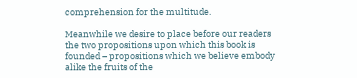comprehension for the multitude.

Meanwhile we desire to place before our readers the two propositions upon which this book is founded – propositions which we believe embody alike the fruits of the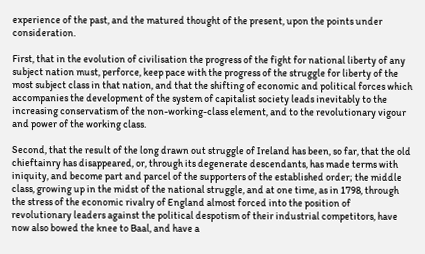experience of the past, and the matured thought of the present, upon the points under consideration.

First, that in the evolution of civilisation the progress of the fight for national liberty of any subject nation must, perforce, keep pace with the progress of the struggle for liberty of the most subject class in that nation, and that the shifting of economic and political forces which accompanies the development of the system of capitalist society leads inevitably to the increasing conservatism of the non-working-class element, and to the revolutionary vigour and power of the working class.

Second, that the result of the long drawn out struggle of Ireland has been, so far, that the old chieftainry has disappeared, or, through its degenerate descendants, has made terms with iniquity, and become part and parcel of the supporters of the established order; the middle class, growing up in the midst of the national struggle, and at one time, as in 1798, through the stress of the economic rivalry of England almost forced into the position of revolutionary leaders against the political despotism of their industrial competitors, have now also bowed the knee to Baal, and have a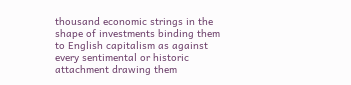thousand economic strings in the shape of investments binding them to English capitalism as against every sentimental or historic attachment drawing them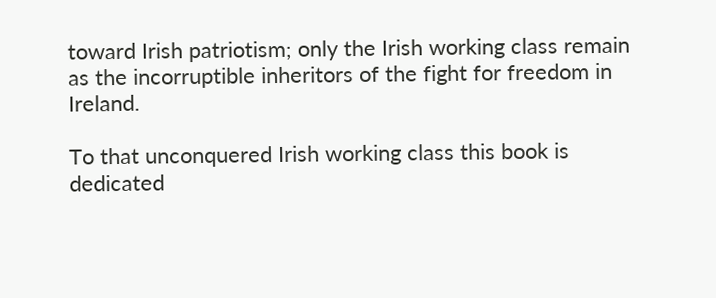toward Irish patriotism; only the Irish working class remain as the incorruptible inheritors of the fight for freedom in Ireland.

To that unconquered Irish working class this book is dedicated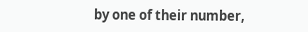by one of their number,